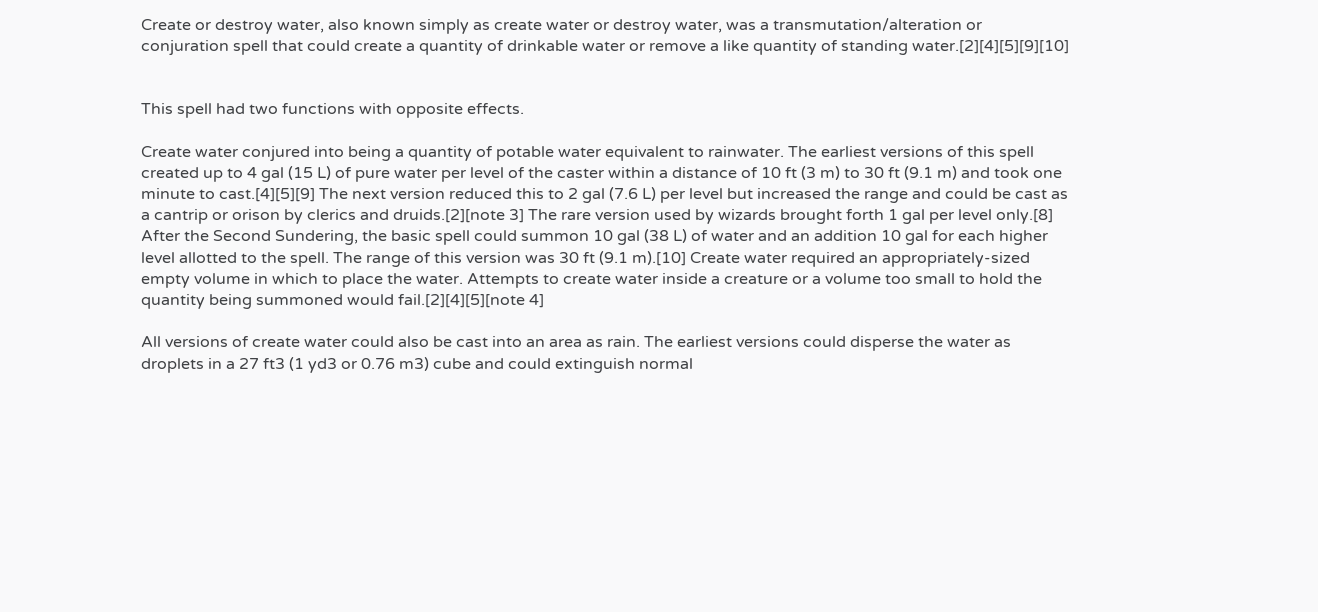Create or destroy water, also known simply as create water or destroy water, was a transmutation/alteration or conjuration spell that could create a quantity of drinkable water or remove a like quantity of standing water.[2][4][5][9][10]


This spell had two functions with opposite effects.

Create water conjured into being a quantity of potable water equivalent to rainwater. The earliest versions of this spell created up to 4 gal (15 L) of pure water per level of the caster within a distance of 10 ft (3 m) to 30 ft (9.1 m) and took one minute to cast.[4][5][9] The next version reduced this to 2 gal (7.6 L) per level but increased the range and could be cast as a cantrip or orison by clerics and druids.[2][note 3] The rare version used by wizards brought forth 1 gal per level only.[8] After the Second Sundering, the basic spell could summon 10 gal (38 L) of water and an addition 10 gal for each higher level allotted to the spell. The range of this version was 30 ft (9.1 m).[10] Create water required an appropriately-sized empty volume in which to place the water. Attempts to create water inside a creature or a volume too small to hold the quantity being summoned would fail.[2][4][5][note 4]

All versions of create water could also be cast into an area as rain. The earliest versions could disperse the water as droplets in a 27 ft3 (1 yd3 or 0.76 m3) cube and could extinguish normal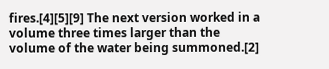fires.[4][5][9] The next version worked in a volume three times larger than the volume of the water being summoned.[2]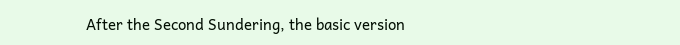After the Second Sundering, the basic version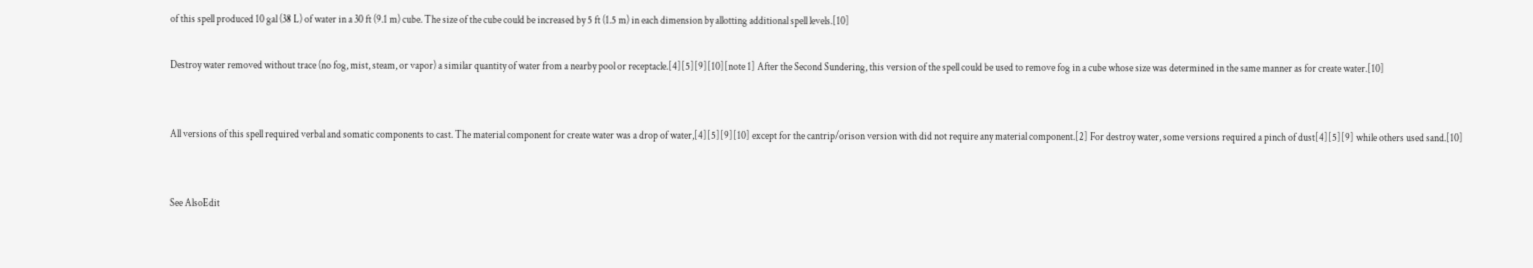of this spell produced 10 gal (38 L) of water in a 30 ft (9.1 m) cube. The size of the cube could be increased by 5 ft (1.5 m) in each dimension by allotting additional spell levels.[10]

Destroy water removed without trace (no fog, mist, steam, or vapor) a similar quantity of water from a nearby pool or receptacle.[4][5][9][10][note 1] After the Second Sundering, this version of the spell could be used to remove fog in a cube whose size was determined in the same manner as for create water.[10]


All versions of this spell required verbal and somatic components to cast. The material component for create water was a drop of water,[4][5][9][10] except for the cantrip/orison version with did not require any material component.[2] For destroy water, some versions required a pinch of dust[4][5][9] while others used sand.[10]


See AlsoEdit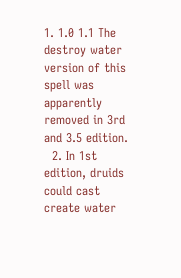1. 1.0 1.1 The destroy water version of this spell was apparently removed in 3rd and 3.5 edition.
  2. In 1st edition, druids could cast create water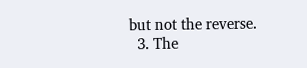but not the reverse.
  3. The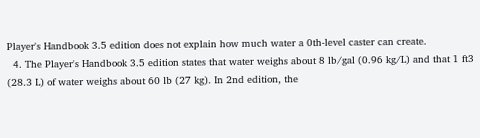Player's Handbook 3.5 edition does not explain how much water a 0th-level caster can create.
  4. The Player's Handbook 3.5 edition states that water weighs about 8 lb/gal (0.96 kg/L) and that 1 ft3 (28.3 L) of water weighs about 60 lb (27 kg). In 2nd edition, the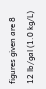figures given are 8 12 lb/gal (1.0 kg/L)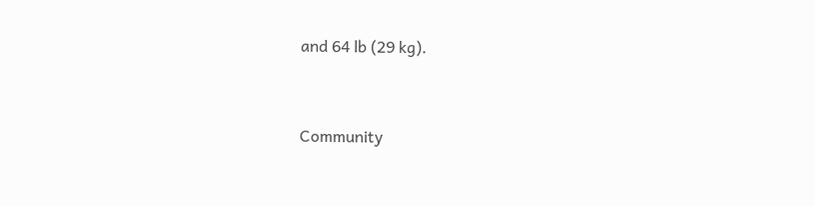and 64 lb (29 kg).


Community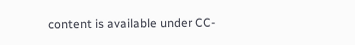content is available under CC-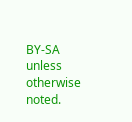BY-SA unless otherwise noted.